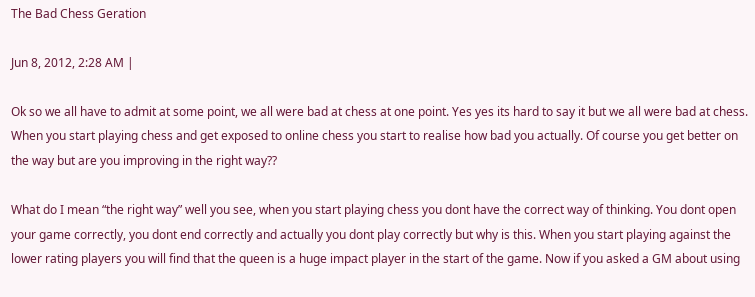The Bad Chess Geration

Jun 8, 2012, 2:28 AM |

Ok so we all have to admit at some point, we all were bad at chess at one point. Yes yes its hard to say it but we all were bad at chess. When you start playing chess and get exposed to online chess you start to realise how bad you actually. Of course you get better on the way but are you improving in the right way??

What do I mean “the right way” well you see, when you start playing chess you dont have the correct way of thinking. You dont open your game correctly, you dont end correctly and actually you dont play correctly but why is this. When you start playing against the lower rating players you will find that the queen is a huge impact player in the start of the game. Now if you asked a GM about using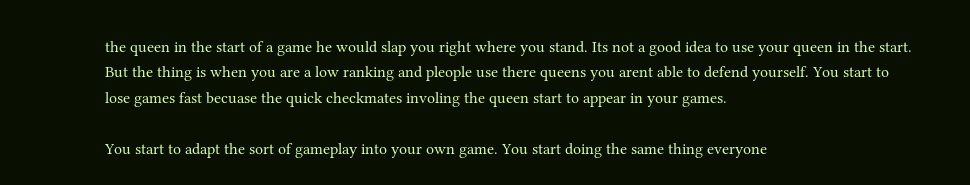the queen in the start of a game he would slap you right where you stand. Its not a good idea to use your queen in the start. But the thing is when you are a low ranking and pleople use there queens you arent able to defend yourself. You start to lose games fast becuase the quick checkmates involing the queen start to appear in your games.

You start to adapt the sort of gameplay into your own game. You start doing the same thing everyone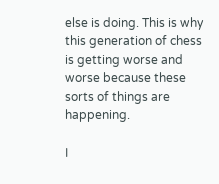else is doing. This is why this generation of chess is getting worse and worse because these sorts of things are happening.

I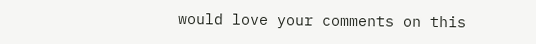would love your comments on this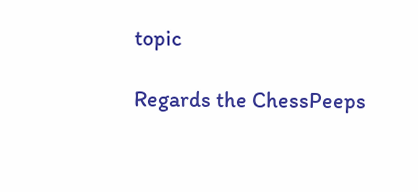topic

Regards the ChessPeeps